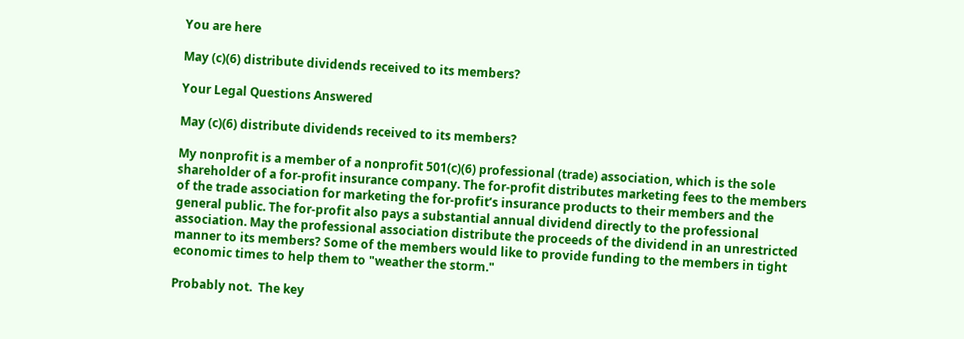You are here

May (c)(6) distribute dividends received to its members?

Your Legal Questions Answered

May (c)(6) distribute dividends received to its members?

My nonprofit is a member of a nonprofit 501(c)(6) professional (trade) association, which is the sole shareholder of a for-profit insurance company. The for-profit distributes marketing fees to the members of the trade association for marketing the for-profit’s insurance products to their members and the general public. The for-profit also pays a substantial annual dividend directly to the professional association. May the professional association distribute the proceeds of the dividend in an unrestricted manner to its members? Some of the members would like to provide funding to the members in tight economic times to help them to "weather the storm."

Probably not.  The key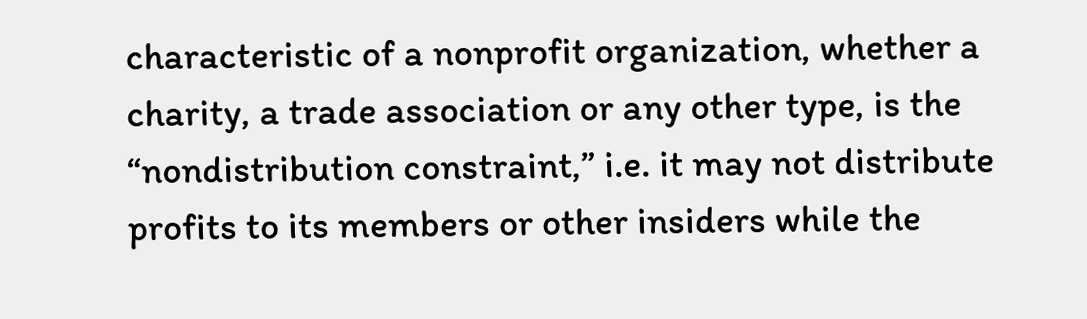characteristic of a nonprofit organization, whether a charity, a trade association or any other type, is the “nondistribution constraint,” i.e. it may not distribute profits to its members or other insiders while the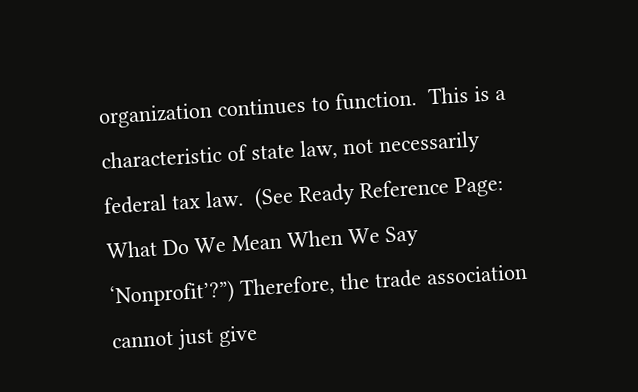organization continues to function.  This is a characteristic of state law, not necessarily federal tax law.  (See Ready Reference Page: What Do We Mean When We Say ‘Nonprofit’?”) Therefore, the trade association cannot just give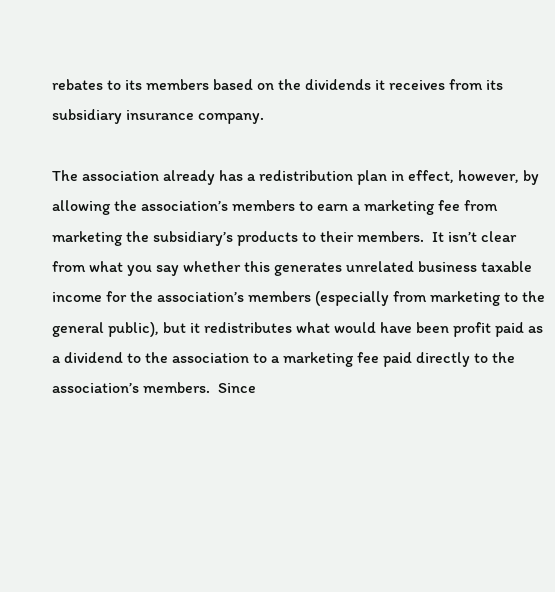rebates to its members based on the dividends it receives from its subsidiary insurance company.

The association already has a redistribution plan in effect, however, by allowing the association’s members to earn a marketing fee from marketing the subsidiary’s products to their members.  It isn’t clear from what you say whether this generates unrelated business taxable income for the association’s members (especially from marketing to the general public), but it redistributes what would have been profit paid as a dividend to the association to a marketing fee paid directly to the association’s members.  Since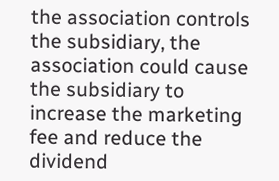the association controls the subsidiary, the association could cause the subsidiary to increase the marketing fee and reduce the dividend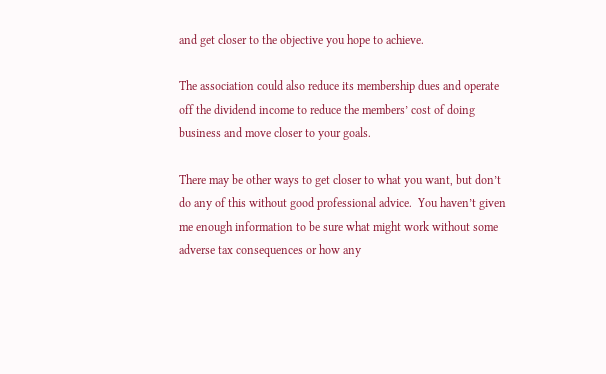and get closer to the objective you hope to achieve.

The association could also reduce its membership dues and operate off the dividend income to reduce the members’ cost of doing business and move closer to your goals.

There may be other ways to get closer to what you want, but don’t do any of this without good professional advice.  You haven’t given me enough information to be sure what might work without some adverse tax consequences or how any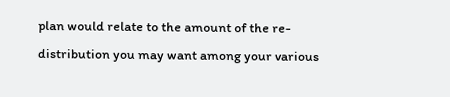plan would relate to the amount of the re-distribution you may want among your various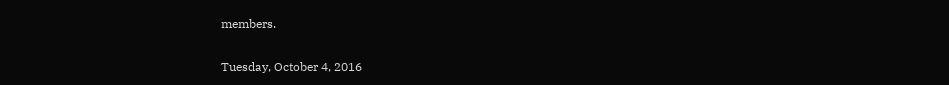members.

Tuesday, October 4, 2016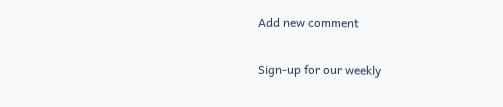Add new comment

Sign-up for our weekly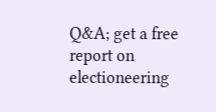Q&A; get a free report on electioneering